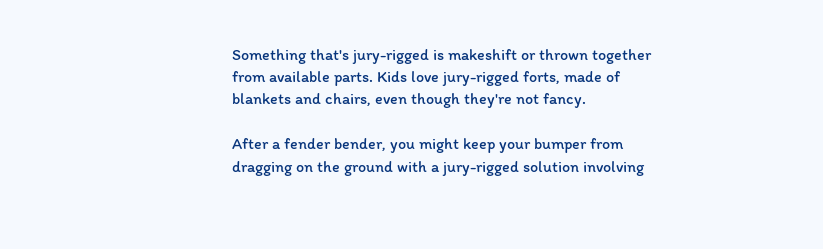Something that's jury-rigged is makeshift or thrown together from available parts. Kids love jury-rigged forts, made of blankets and chairs, even though they're not fancy.

After a fender bender, you might keep your bumper from dragging on the ground with a jury-rigged solution involving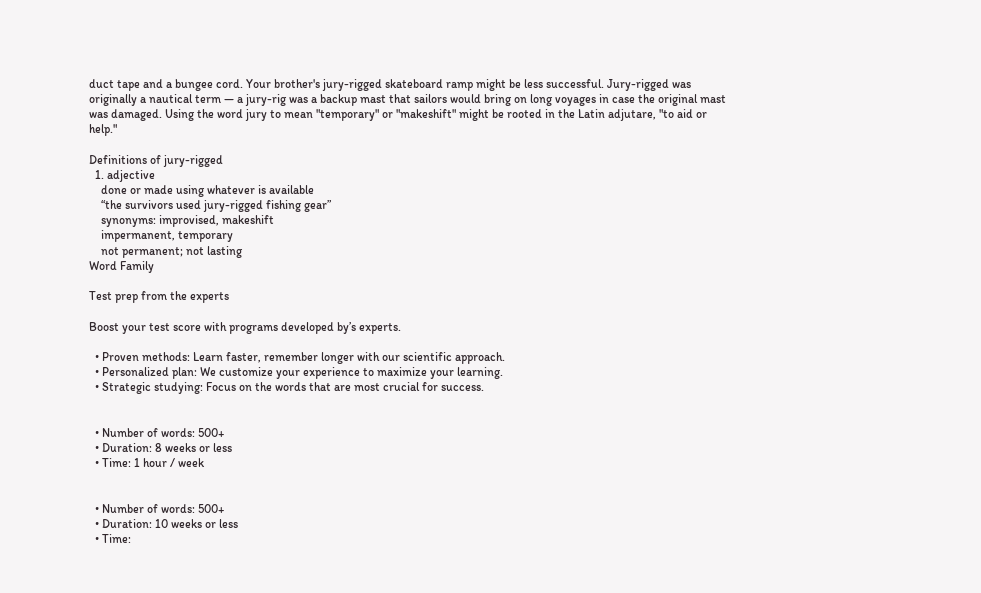duct tape and a bungee cord. Your brother's jury-rigged skateboard ramp might be less successful. Jury-rigged was originally a nautical term — a jury-rig was a backup mast that sailors would bring on long voyages in case the original mast was damaged. Using the word jury to mean "temporary" or "makeshift" might be rooted in the Latin adjutare, "to aid or help."

Definitions of jury-rigged
  1. adjective
    done or made using whatever is available
    “the survivors used jury-rigged fishing gear”
    synonyms: improvised, makeshift
    impermanent, temporary
    not permanent; not lasting
Word Family

Test prep from the experts

Boost your test score with programs developed by’s experts.

  • Proven methods: Learn faster, remember longer with our scientific approach.
  • Personalized plan: We customize your experience to maximize your learning.
  • Strategic studying: Focus on the words that are most crucial for success.


  • Number of words: 500+
  • Duration: 8 weeks or less
  • Time: 1 hour / week


  • Number of words: 500+
  • Duration: 10 weeks or less
  • Time: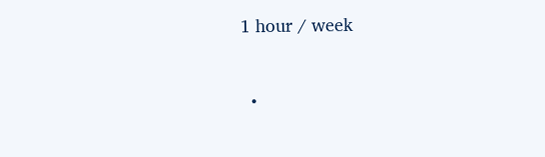1 hour / week


  •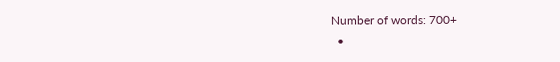Number of words: 700+
  •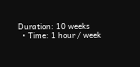Duration: 10 weeks
  • Time: 1 hour / week